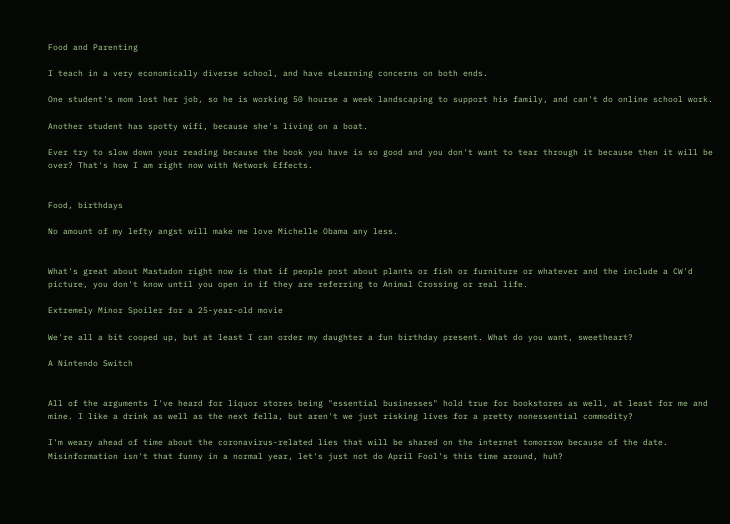Food and Parenting

I teach in a very economically diverse school, and have eLearning concerns on both ends.

One student's mom lost her job, so he is working 50 hourse a week landscaping to support his family, and can't do online school work.

Another student has spotty wifi, because she's living on a boat.

Ever try to slow down your reading because the book you have is so good and you don't want to tear through it because then it will be over? That's how I am right now with Network Effects.


Food, birthdays

No amount of my lefty angst will make me love Michelle Obama any less.


What's great about Mastadon right now is that if people post about plants or fish or furniture or whatever and the include a CW'd picture, you don't know until you open in if they are referring to Animal Crossing or real life.

Extremely Minor Spoiler for a 25-year-old movie

We're all a bit cooped up, but at least I can order my daughter a fun birthday present. What do you want, sweetheart?

A Nintendo Switch


All of the arguments I've heard for liquor stores being "essential businesses" hold true for bookstores as well, at least for me and mine. I like a drink as well as the next fella, but aren't we just risking lives for a pretty nonessential commodity?

I'm weary ahead of time about the coronavirus-related lies that will be shared on the internet tomorrow because of the date. Misinformation isn't that funny in a normal year, let's just not do April Fool's this time around, huh?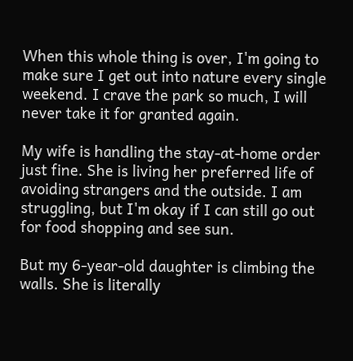When this whole thing is over, I'm going to make sure I get out into nature every single weekend. I crave the park so much, I will never take it for granted again.

My wife is handling the stay-at-home order just fine. She is living her preferred life of avoiding strangers and the outside. I am struggling, but I'm okay if I can still go out for food shopping and see sun.

But my 6-year-old daughter is climbing the walls. She is literally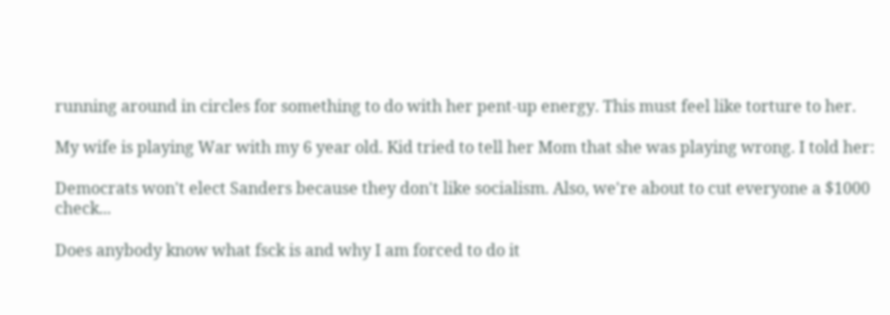running around in circles for something to do with her pent-up energy. This must feel like torture to her.

My wife is playing War with my 6 year old. Kid tried to tell her Mom that she was playing wrong. I told her:

Democrats won't elect Sanders because they don't like socialism. Also, we're about to cut everyone a $1000 check...

Does anybody know what fsck is and why I am forced to do it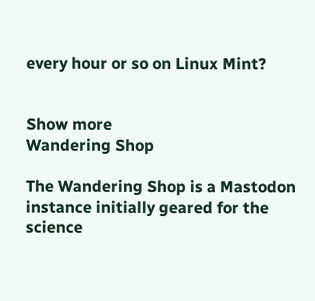every hour or so on Linux Mint?


Show more
Wandering Shop

The Wandering Shop is a Mastodon instance initially geared for the science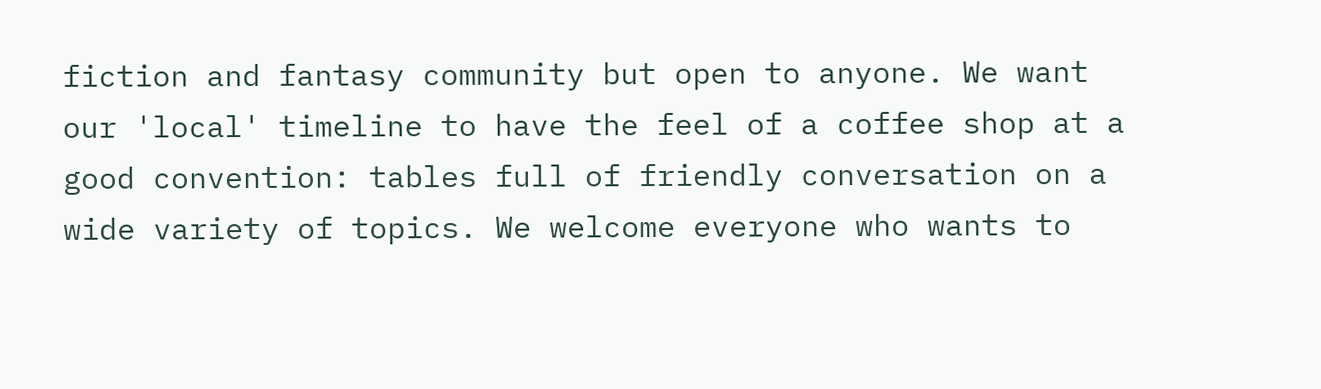fiction and fantasy community but open to anyone. We want our 'local' timeline to have the feel of a coffee shop at a good convention: tables full of friendly conversation on a wide variety of topics. We welcome everyone who wants to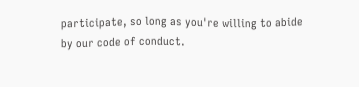participate, so long as you're willing to abide by our code of conduct.